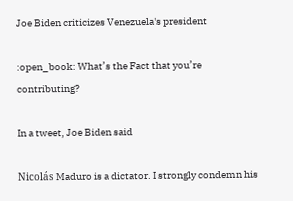Joe Biden criticizes Venezuela's president

:open_book: What’s the Fact that you’re contributing?

In a tweet, Joe Biden said

Nicolás Maduro is a dictator. I strongly condemn his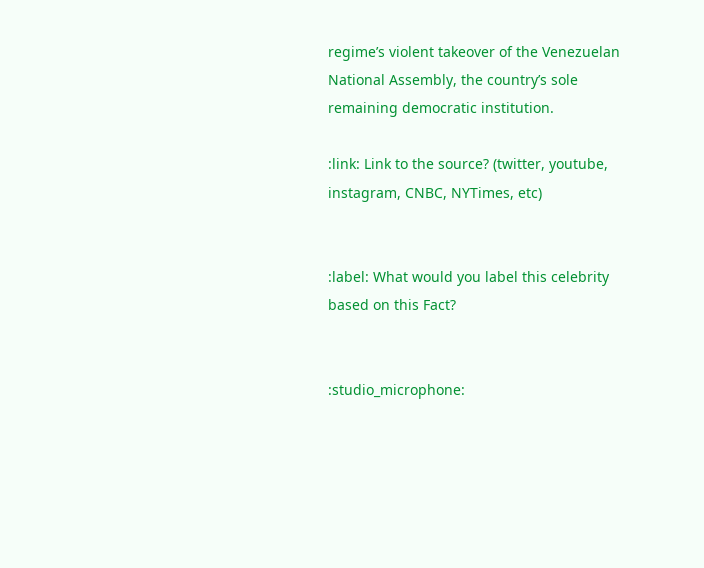regime’s violent takeover of the Venezuelan National Assembly, the country’s sole remaining democratic institution.

:link: Link to the source? (twitter, youtube, instagram, CNBC, NYTimes, etc)


:label: What would you label this celebrity based on this Fact?


:studio_microphone: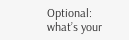Optional: what’s your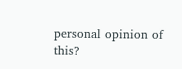personal opinion of this?